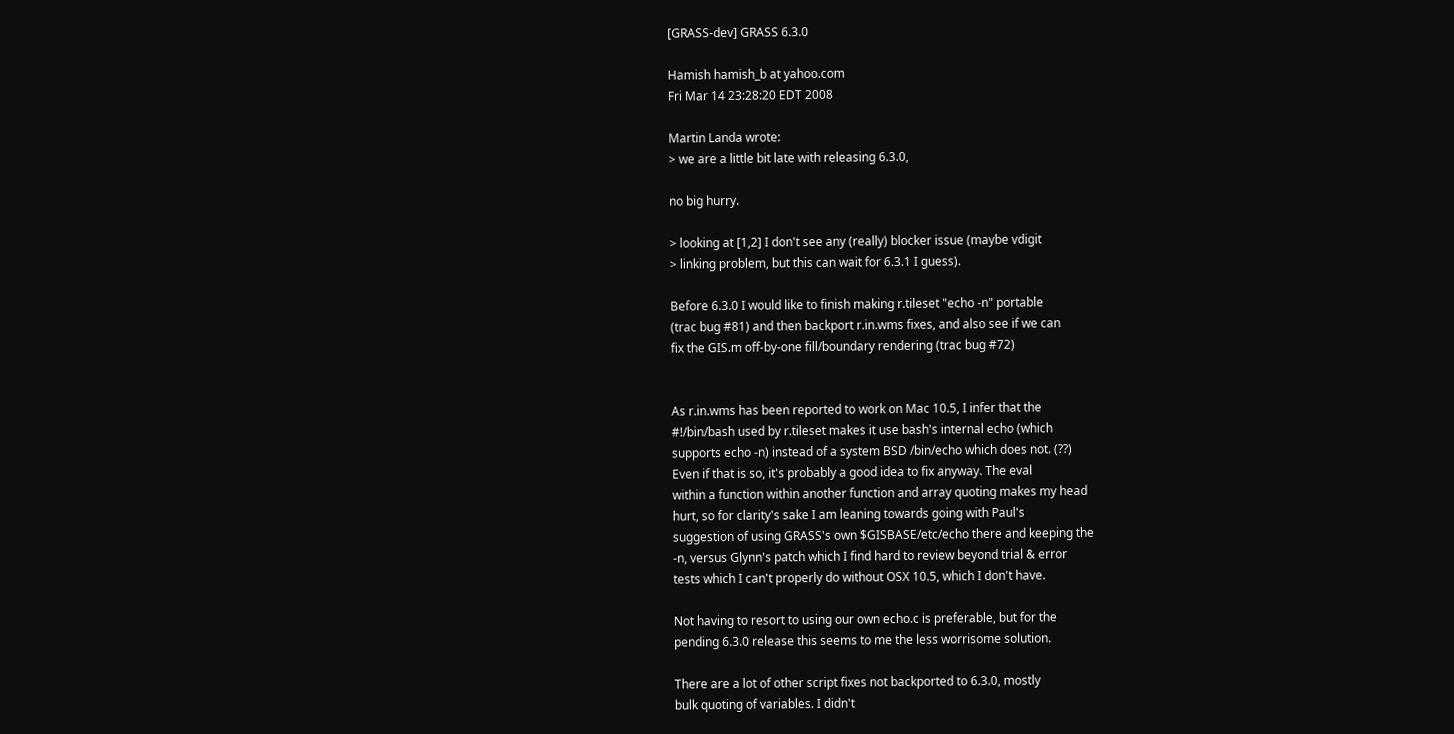[GRASS-dev] GRASS 6.3.0

Hamish hamish_b at yahoo.com
Fri Mar 14 23:28:20 EDT 2008

Martin Landa wrote:
> we are a little bit late with releasing 6.3.0,

no big hurry.

> looking at [1,2] I don't see any (really) blocker issue (maybe vdigit
> linking problem, but this can wait for 6.3.1 I guess).

Before 6.3.0 I would like to finish making r.tileset "echo -n" portable
(trac bug #81) and then backport r.in.wms fixes, and also see if we can
fix the GIS.m off-by-one fill/boundary rendering (trac bug #72)


As r.in.wms has been reported to work on Mac 10.5, I infer that the
#!/bin/bash used by r.tileset makes it use bash's internal echo (which
supports echo -n) instead of a system BSD /bin/echo which does not. (??)
Even if that is so, it's probably a good idea to fix anyway. The eval
within a function within another function and array quoting makes my head
hurt, so for clarity's sake I am leaning towards going with Paul's
suggestion of using GRASS's own $GISBASE/etc/echo there and keeping the
-n, versus Glynn's patch which I find hard to review beyond trial & error
tests which I can't properly do without OSX 10.5, which I don't have.

Not having to resort to using our own echo.c is preferable, but for the
pending 6.3.0 release this seems to me the less worrisome solution.

There are a lot of other script fixes not backported to 6.3.0, mostly
bulk quoting of variables. I didn't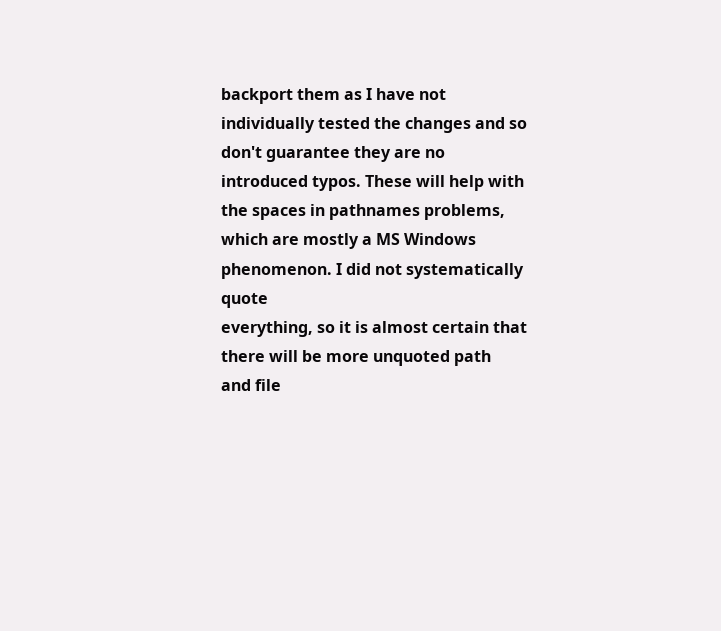backport them as I have not
individually tested the changes and so don't guarantee they are no
introduced typos. These will help with the spaces in pathnames problems,
which are mostly a MS Windows phenomenon. I did not systematically quote
everything, so it is almost certain that there will be more unquoted path
and file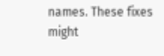names. These fixes might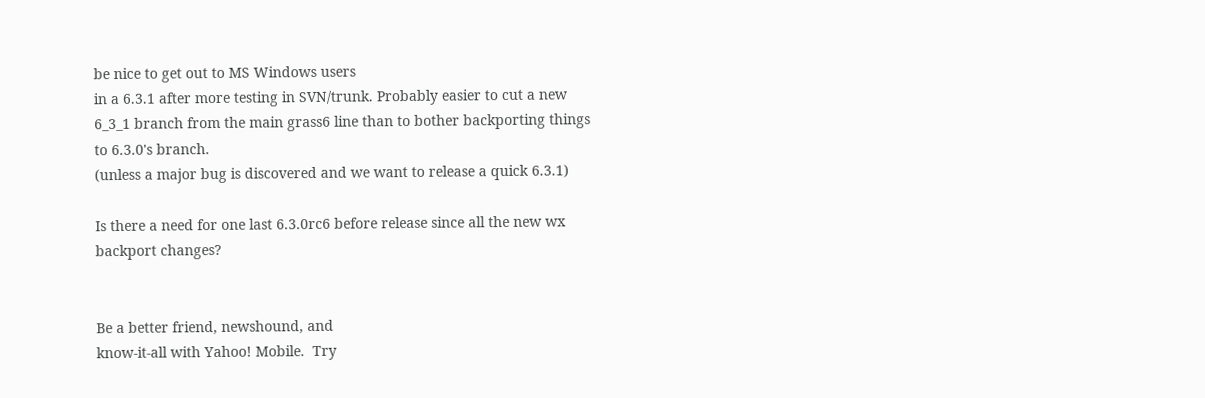be nice to get out to MS Windows users
in a 6.3.1 after more testing in SVN/trunk. Probably easier to cut a new
6_3_1 branch from the main grass6 line than to bother backporting things
to 6.3.0's branch.
(unless a major bug is discovered and we want to release a quick 6.3.1)

Is there a need for one last 6.3.0rc6 before release since all the new wx
backport changes?


Be a better friend, newshound, and
know-it-all with Yahoo! Mobile.  Try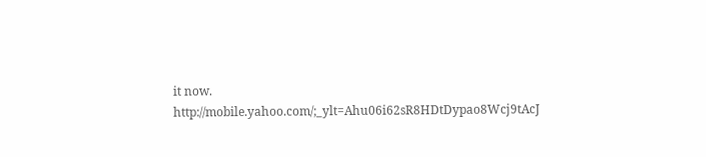it now.  http://mobile.yahoo.com/;_ylt=Ahu06i62sR8HDtDypao8Wcj9tAcJ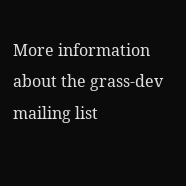More information about the grass-dev mailing list